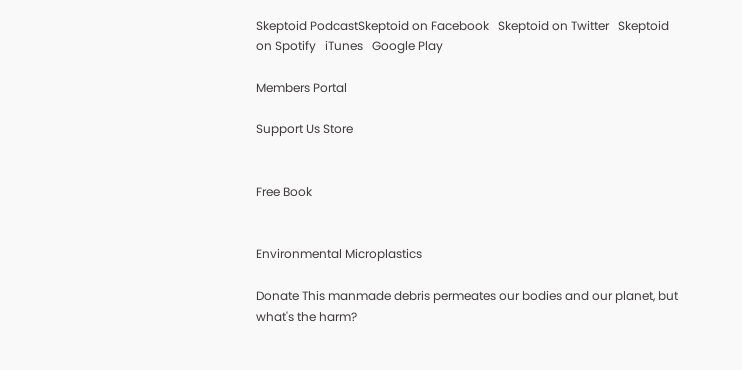Skeptoid PodcastSkeptoid on Facebook   Skeptoid on Twitter   Skeptoid on Spotify   iTunes   Google Play

Members Portal

Support Us Store


Free Book


Environmental Microplastics

Donate This manmade debris permeates our bodies and our planet, but what's the harm?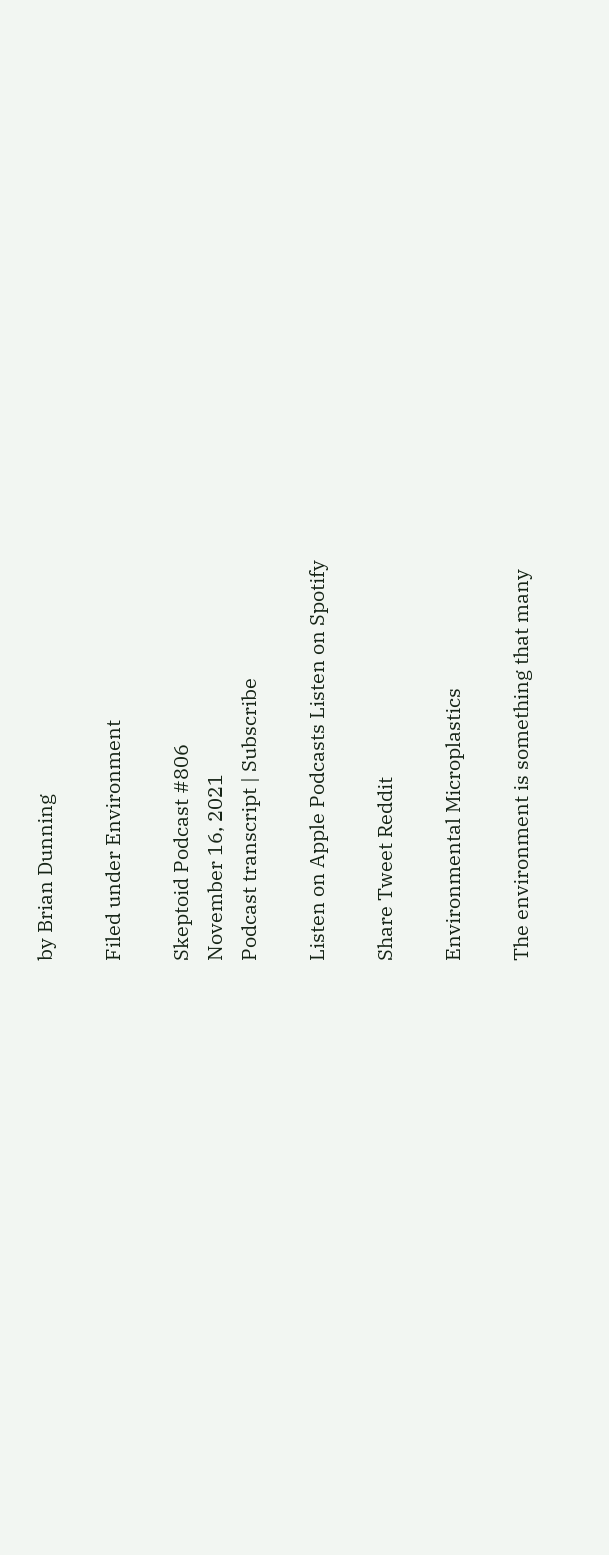by Brian Dunning

Filed under Environment

Skeptoid Podcast #806
November 16, 2021
Podcast transcript | Subscribe

Listen on Apple Podcasts Listen on Spotify

Share Tweet Reddit

Environmental Microplastics

The environment is something that many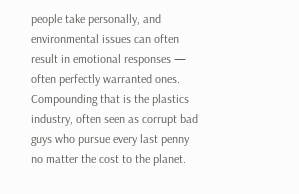people take personally, and environmental issues can often result in emotional responses — often perfectly warranted ones. Compounding that is the plastics industry, often seen as corrupt bad guys who pursue every last penny no matter the cost to the planet.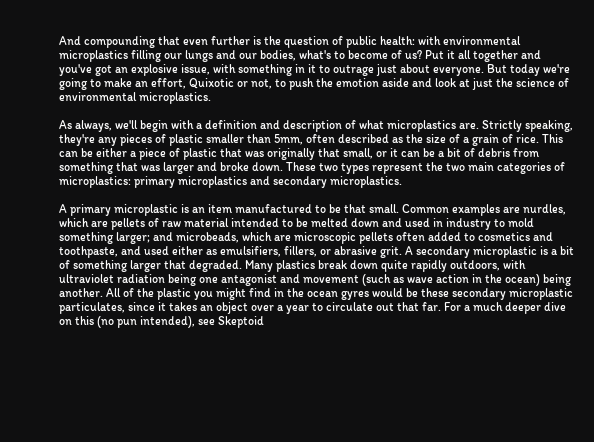And compounding that even further is the question of public health: with environmental microplastics filling our lungs and our bodies, what's to become of us? Put it all together and you've got an explosive issue, with something in it to outrage just about everyone. But today we're going to make an effort, Quixotic or not, to push the emotion aside and look at just the science of environmental microplastics.

As always, we'll begin with a definition and description of what microplastics are. Strictly speaking, they're any pieces of plastic smaller than 5mm, often described as the size of a grain of rice. This can be either a piece of plastic that was originally that small, or it can be a bit of debris from something that was larger and broke down. These two types represent the two main categories of microplastics: primary microplastics and secondary microplastics.

A primary microplastic is an item manufactured to be that small. Common examples are nurdles, which are pellets of raw material intended to be melted down and used in industry to mold something larger; and microbeads, which are microscopic pellets often added to cosmetics and toothpaste, and used either as emulsifiers, fillers, or abrasive grit. A secondary microplastic is a bit of something larger that degraded. Many plastics break down quite rapidly outdoors, with ultraviolet radiation being one antagonist and movement (such as wave action in the ocean) being another. All of the plastic you might find in the ocean gyres would be these secondary microplastic particulates, since it takes an object over a year to circulate out that far. For a much deeper dive on this (no pun intended), see Skeptoid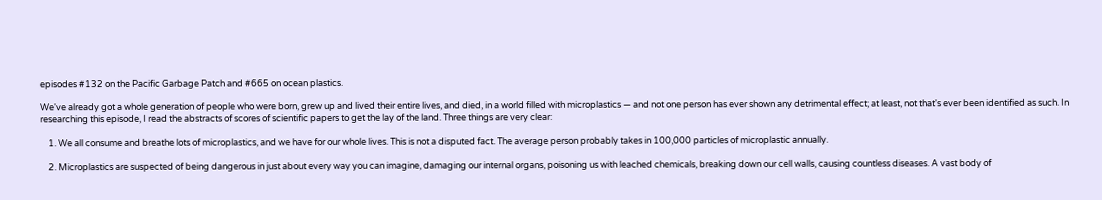episodes #132 on the Pacific Garbage Patch and #665 on ocean plastics.

We've already got a whole generation of people who were born, grew up and lived their entire lives, and died, in a world filled with microplastics — and not one person has ever shown any detrimental effect; at least, not that's ever been identified as such. In researching this episode, I read the abstracts of scores of scientific papers to get the lay of the land. Three things are very clear:

    1. We all consume and breathe lots of microplastics, and we have for our whole lives. This is not a disputed fact. The average person probably takes in 100,000 particles of microplastic annually.

    2. Microplastics are suspected of being dangerous in just about every way you can imagine, damaging our internal organs, poisoning us with leached chemicals, breaking down our cell walls, causing countless diseases. A vast body of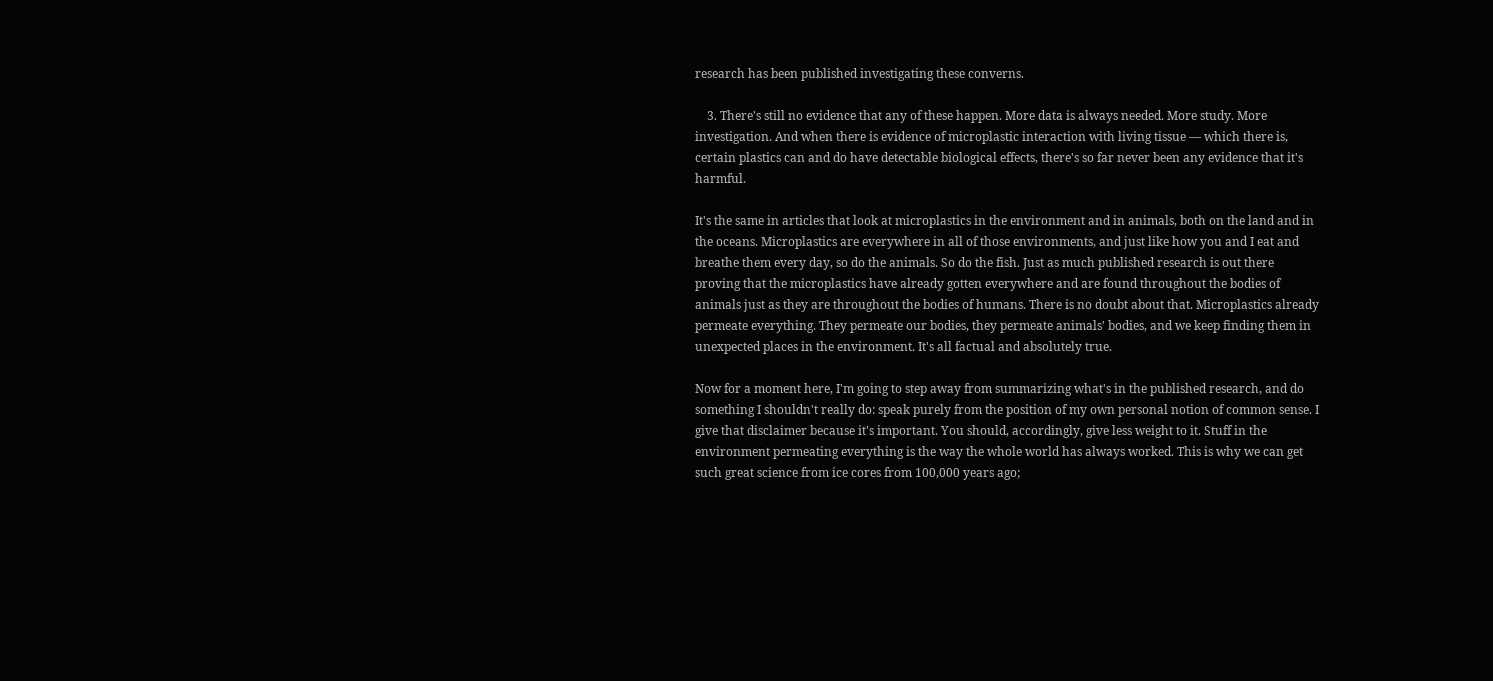research has been published investigating these converns.

    3. There's still no evidence that any of these happen. More data is always needed. More study. More investigation. And when there is evidence of microplastic interaction with living tissue — which there is, certain plastics can and do have detectable biological effects, there's so far never been any evidence that it's harmful.

It's the same in articles that look at microplastics in the environment and in animals, both on the land and in the oceans. Microplastics are everywhere in all of those environments, and just like how you and I eat and breathe them every day, so do the animals. So do the fish. Just as much published research is out there proving that the microplastics have already gotten everywhere and are found throughout the bodies of animals just as they are throughout the bodies of humans. There is no doubt about that. Microplastics already permeate everything. They permeate our bodies, they permeate animals' bodies, and we keep finding them in unexpected places in the environment. It's all factual and absolutely true.

Now for a moment here, I'm going to step away from summarizing what's in the published research, and do something I shouldn't really do: speak purely from the position of my own personal notion of common sense. I give that disclaimer because it's important. You should, accordingly, give less weight to it. Stuff in the environment permeating everything is the way the whole world has always worked. This is why we can get such great science from ice cores from 100,000 years ago;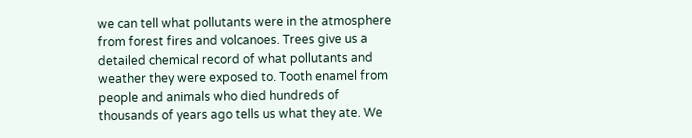we can tell what pollutants were in the atmosphere from forest fires and volcanoes. Trees give us a detailed chemical record of what pollutants and weather they were exposed to. Tooth enamel from people and animals who died hundreds of thousands of years ago tells us what they ate. We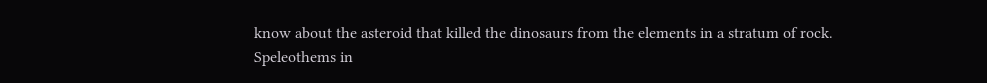know about the asteroid that killed the dinosaurs from the elements in a stratum of rock. Speleothems in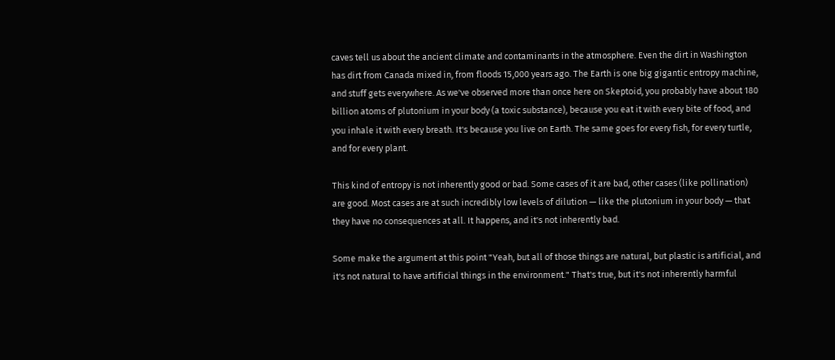caves tell us about the ancient climate and contaminants in the atmosphere. Even the dirt in Washington has dirt from Canada mixed in, from floods 15,000 years ago. The Earth is one big gigantic entropy machine, and stuff gets everywhere. As we've observed more than once here on Skeptoid, you probably have about 180 billion atoms of plutonium in your body (a toxic substance), because you eat it with every bite of food, and you inhale it with every breath. It's because you live on Earth. The same goes for every fish, for every turtle, and for every plant.

This kind of entropy is not inherently good or bad. Some cases of it are bad, other cases (like pollination) are good. Most cases are at such incredibly low levels of dilution — like the plutonium in your body — that they have no consequences at all. It happens, and it's not inherently bad.

Some make the argument at this point "Yeah, but all of those things are natural, but plastic is artificial, and it's not natural to have artificial things in the environment." That's true, but it's not inherently harmful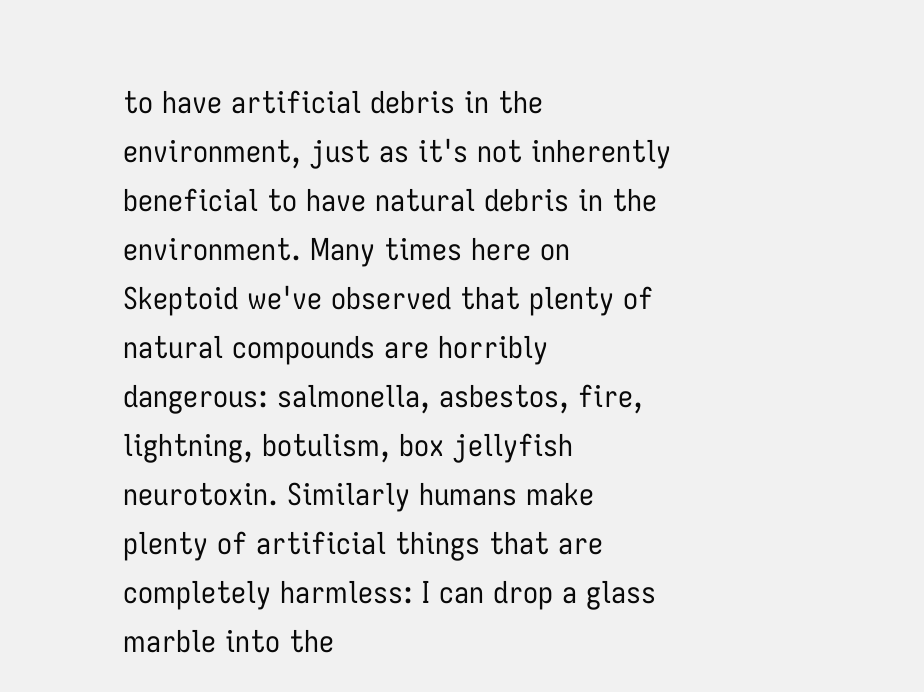to have artificial debris in the environment, just as it's not inherently beneficial to have natural debris in the environment. Many times here on Skeptoid we've observed that plenty of natural compounds are horribly dangerous: salmonella, asbestos, fire, lightning, botulism, box jellyfish neurotoxin. Similarly humans make plenty of artificial things that are completely harmless: I can drop a glass marble into the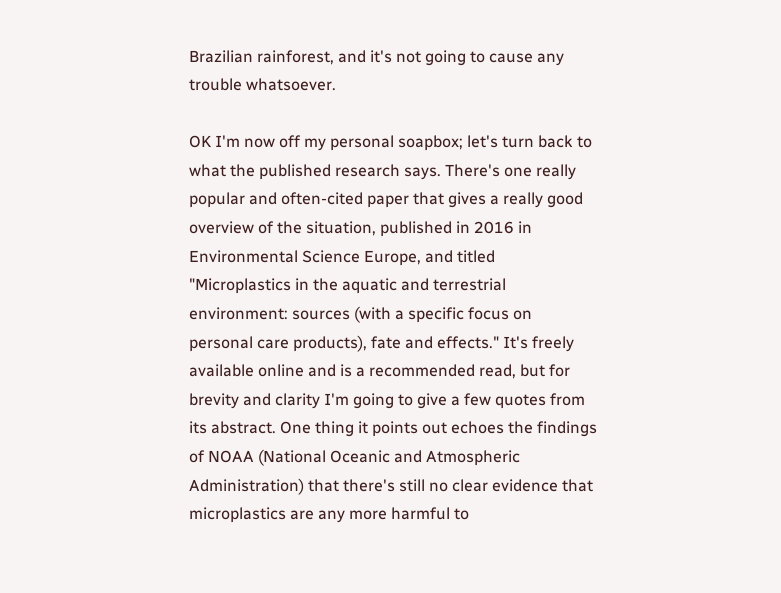Brazilian rainforest, and it's not going to cause any trouble whatsoever.

OK I'm now off my personal soapbox; let's turn back to what the published research says. There's one really popular and often-cited paper that gives a really good overview of the situation, published in 2016 in Environmental Science Europe, and titled "Microplastics in the aquatic and terrestrial environment: sources (with a specific focus on personal care products), fate and effects." It's freely available online and is a recommended read, but for brevity and clarity I'm going to give a few quotes from its abstract. One thing it points out echoes the findings of NOAA (National Oceanic and Atmospheric Administration) that there's still no clear evidence that microplastics are any more harmful to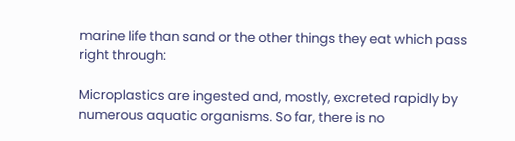marine life than sand or the other things they eat which pass right through:

Microplastics are ingested and, mostly, excreted rapidly by numerous aquatic organisms. So far, there is no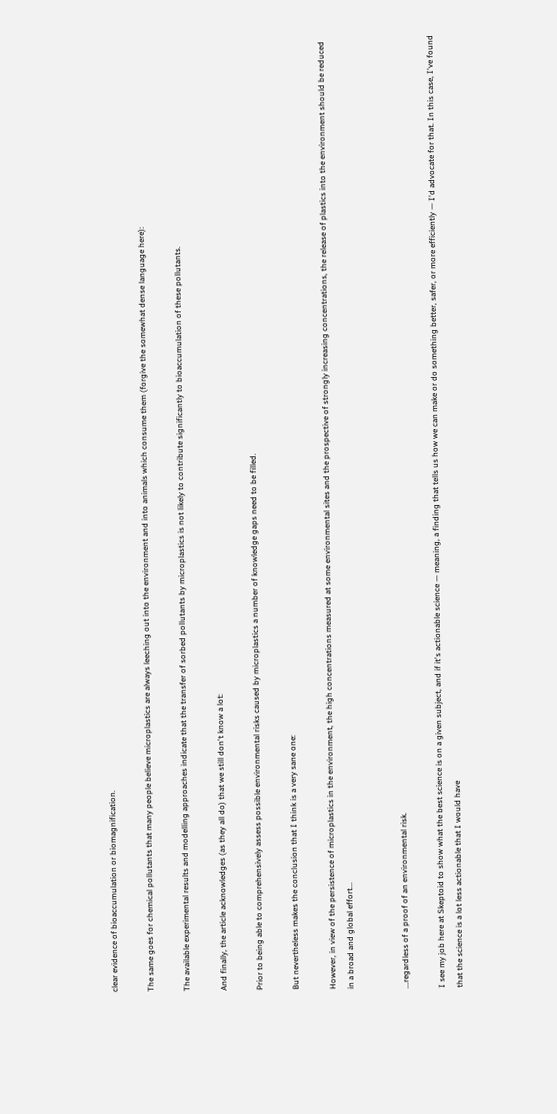clear evidence of bioaccumulation or biomagnification.

The same goes for chemical pollutants that many people believe microplastics are always leeching out into the environment and into animals which consume them (forgive the somewhat dense language here):

The available experimental results and modelling approaches indicate that the transfer of sorbed pollutants by microplastics is not likely to contribute significantly to bioaccumulation of these pollutants.

And finally, the article acknowledges (as they all do) that we still don't know a lot:

Prior to being able to comprehensively assess possible environmental risks caused by microplastics a number of knowledge gaps need to be filled.

But nevertheless makes the conclusion that I think is a very sane one:

However, in view of the persistence of microplastics in the environment, the high concentrations measured at some environmental sites and the prospective of strongly increasing concentrations, the release of plastics into the environment should be reduced in a broad and global effort...


...regardless of a proof of an environmental risk.

I see my job here at Skeptoid to show what the best science is on a given subject, and if it's actionable science — meaning, a finding that tells us how we can make or do something better, safer, or more efficiently — I'd advocate for that. In this case, I've found that the science is a lot less actionable that I would have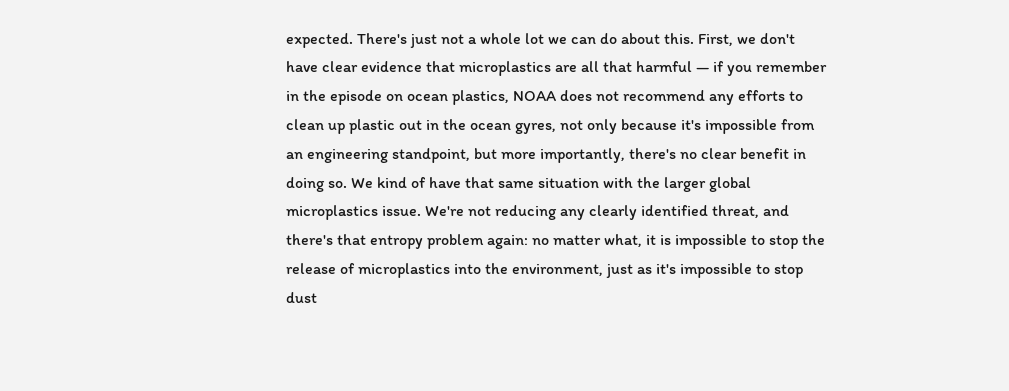expected. There's just not a whole lot we can do about this. First, we don't have clear evidence that microplastics are all that harmful — if you remember in the episode on ocean plastics, NOAA does not recommend any efforts to clean up plastic out in the ocean gyres, not only because it's impossible from an engineering standpoint, but more importantly, there's no clear benefit in doing so. We kind of have that same situation with the larger global microplastics issue. We're not reducing any clearly identified threat, and there's that entropy problem again: no matter what, it is impossible to stop the release of microplastics into the environment, just as it's impossible to stop dust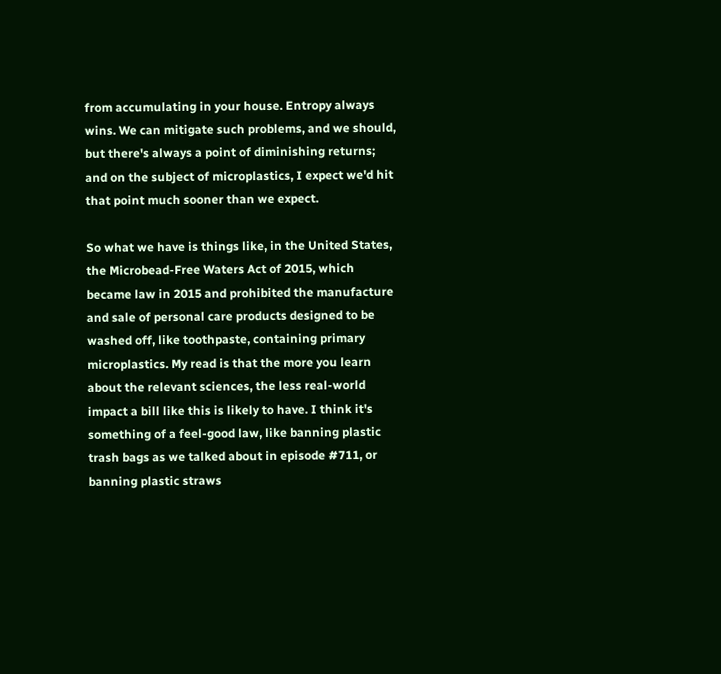from accumulating in your house. Entropy always wins. We can mitigate such problems, and we should, but there's always a point of diminishing returns; and on the subject of microplastics, I expect we'd hit that point much sooner than we expect.

So what we have is things like, in the United States, the Microbead-Free Waters Act of 2015, which became law in 2015 and prohibited the manufacture and sale of personal care products designed to be washed off, like toothpaste, containing primary microplastics. My read is that the more you learn about the relevant sciences, the less real-world impact a bill like this is likely to have. I think it's something of a feel-good law, like banning plastic trash bags as we talked about in episode #711, or banning plastic straws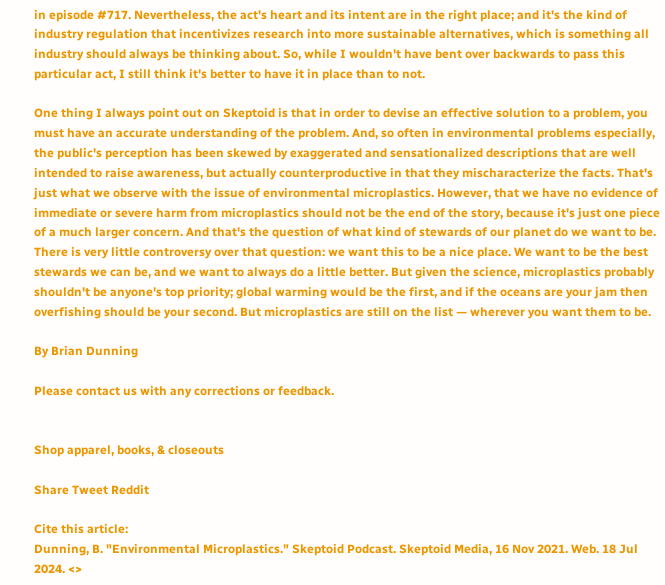in episode #717. Nevertheless, the act's heart and its intent are in the right place; and it's the kind of industry regulation that incentivizes research into more sustainable alternatives, which is something all industry should always be thinking about. So, while I wouldn't have bent over backwards to pass this particular act, I still think it's better to have it in place than to not.

One thing I always point out on Skeptoid is that in order to devise an effective solution to a problem, you must have an accurate understanding of the problem. And, so often in environmental problems especially, the public's perception has been skewed by exaggerated and sensationalized descriptions that are well intended to raise awareness, but actually counterproductive in that they mischaracterize the facts. That's just what we observe with the issue of environmental microplastics. However, that we have no evidence of immediate or severe harm from microplastics should not be the end of the story, because it's just one piece of a much larger concern. And that's the question of what kind of stewards of our planet do we want to be. There is very little controversy over that question: we want this to be a nice place. We want to be the best stewards we can be, and we want to always do a little better. But given the science, microplastics probably shouldn't be anyone's top priority; global warming would be the first, and if the oceans are your jam then overfishing should be your second. But microplastics are still on the list — wherever you want them to be.

By Brian Dunning

Please contact us with any corrections or feedback.


Shop apparel, books, & closeouts

Share Tweet Reddit

Cite this article:
Dunning, B. "Environmental Microplastics." Skeptoid Podcast. Skeptoid Media, 16 Nov 2021. Web. 18 Jul 2024. <>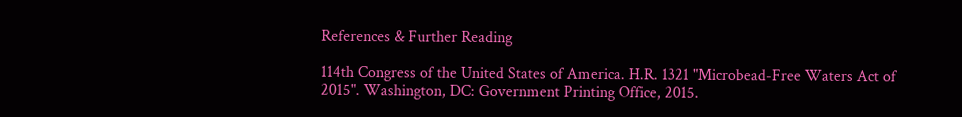References & Further Reading

114th Congress of the United States of America. H.R. 1321 "Microbead-Free Waters Act of 2015". Washington, DC: Government Printing Office, 2015.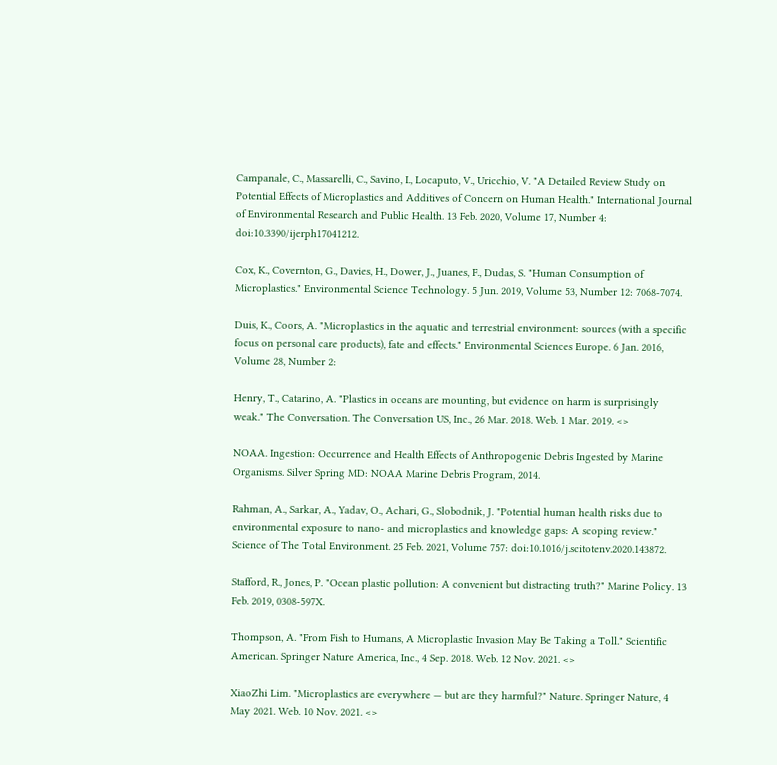Campanale, C., Massarelli, C., Savino, I., Locaputo, V., Uricchio, V. "A Detailed Review Study on Potential Effects of Microplastics and Additives of Concern on Human Health." International Journal of Environmental Research and Public Health. 13 Feb. 2020, Volume 17, Number 4: doi:10.3390/ijerph17041212.

Cox, K., Covernton, G., Davies, H., Dower, J., Juanes, F., Dudas, S. "Human Consumption of Microplastics." Environmental Science Technology. 5 Jun. 2019, Volume 53, Number 12: 7068-7074.

Duis, K., Coors, A. "Microplastics in the aquatic and terrestrial environment: sources (with a specific focus on personal care products), fate and effects." Environmental Sciences Europe. 6 Jan. 2016, Volume 28, Number 2:

Henry, T., Catarino, A. "Plastics in oceans are mounting, but evidence on harm is surprisingly weak." The Conversation. The Conversation US, Inc., 26 Mar. 2018. Web. 1 Mar. 2019. <>

NOAA. Ingestion: Occurrence and Health Effects of Anthropogenic Debris Ingested by Marine Organisms. Silver Spring MD: NOAA Marine Debris Program, 2014.

Rahman, A., Sarkar, A., Yadav, O., Achari, G., Slobodnik, J. "Potential human health risks due to environmental exposure to nano- and microplastics and knowledge gaps: A scoping review." Science of The Total Environment. 25 Feb. 2021, Volume 757: doi:10.1016/j.scitotenv.2020.143872.

Stafford, R., Jones, P. "Ocean plastic pollution: A convenient but distracting truth?" Marine Policy. 13 Feb. 2019, 0308-597X.

Thompson, A. "From Fish to Humans, A Microplastic Invasion May Be Taking a Toll." Scientific American. Springer Nature America, Inc., 4 Sep. 2018. Web. 12 Nov. 2021. <>

XiaoZhi Lim. "Microplastics are everywhere — but are they harmful?" Nature. Springer Nature, 4 May 2021. Web. 10 Nov. 2021. <>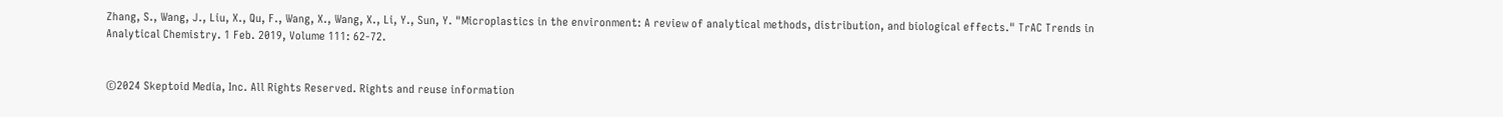Zhang, S., Wang, J., Liu, X., Qu, F., Wang, X., Wang, X., Li, Y., Sun, Y. "Microplastics in the environment: A review of analytical methods, distribution, and biological effects." TrAC Trends in Analytical Chemistry. 1 Feb. 2019, Volume 111: 62-72.


©2024 Skeptoid Media, Inc. All Rights Reserved. Rights and reuse information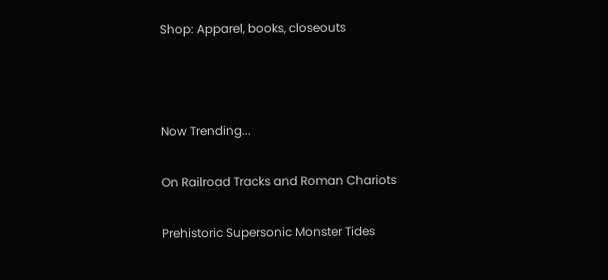Shop: Apparel, books, closeouts



Now Trending...

On Railroad Tracks and Roman Chariots

Prehistoric Supersonic Monster Tides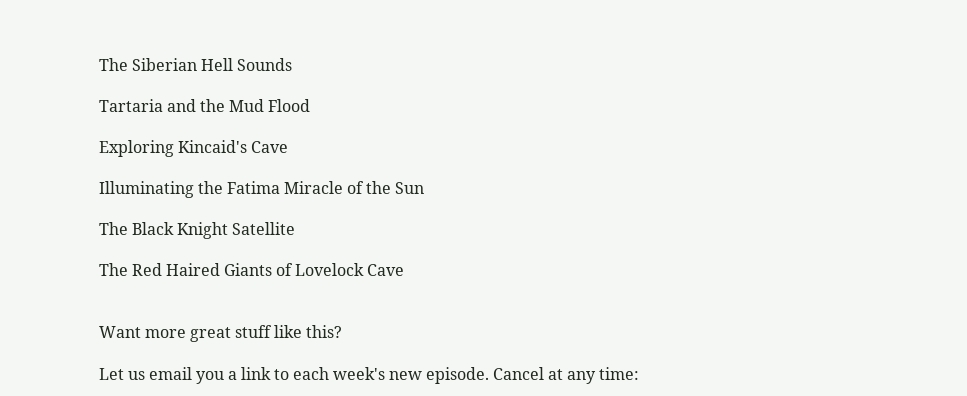The Siberian Hell Sounds

Tartaria and the Mud Flood

Exploring Kincaid's Cave

Illuminating the Fatima Miracle of the Sun

The Black Knight Satellite

The Red Haired Giants of Lovelock Cave


Want more great stuff like this?

Let us email you a link to each week's new episode. Cancel at any time: